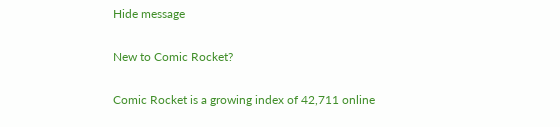Hide message

New to Comic Rocket?

Comic Rocket is a growing index of 42,711 online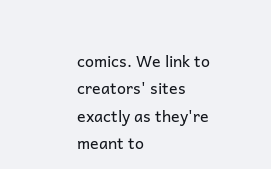comics. We link to creators' sites exactly as they're meant to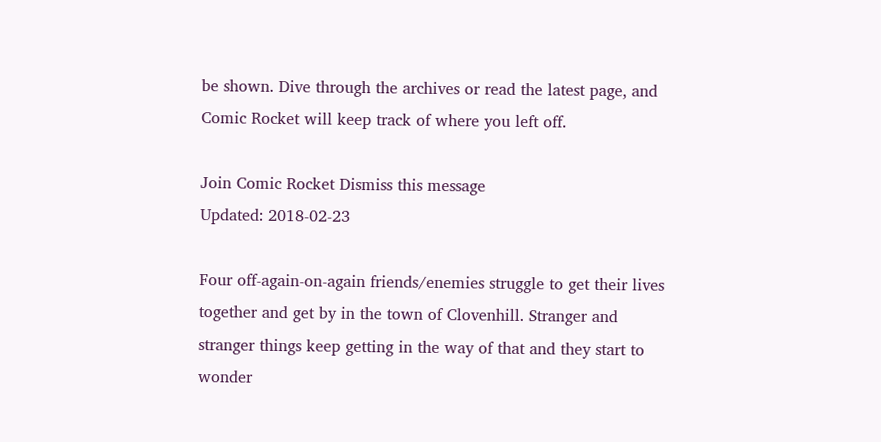be shown. Dive through the archives or read the latest page, and Comic Rocket will keep track of where you left off.

Join Comic Rocket Dismiss this message
Updated: 2018-02-23

Four off-again-on-again friends/enemies struggle to get their lives together and get by in the town of Clovenhill. Stranger and stranger things keep getting in the way of that and they start to wonder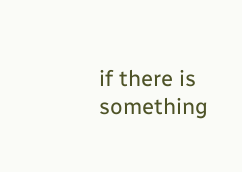if there is something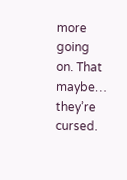more going on. That maybe… they’re cursed.